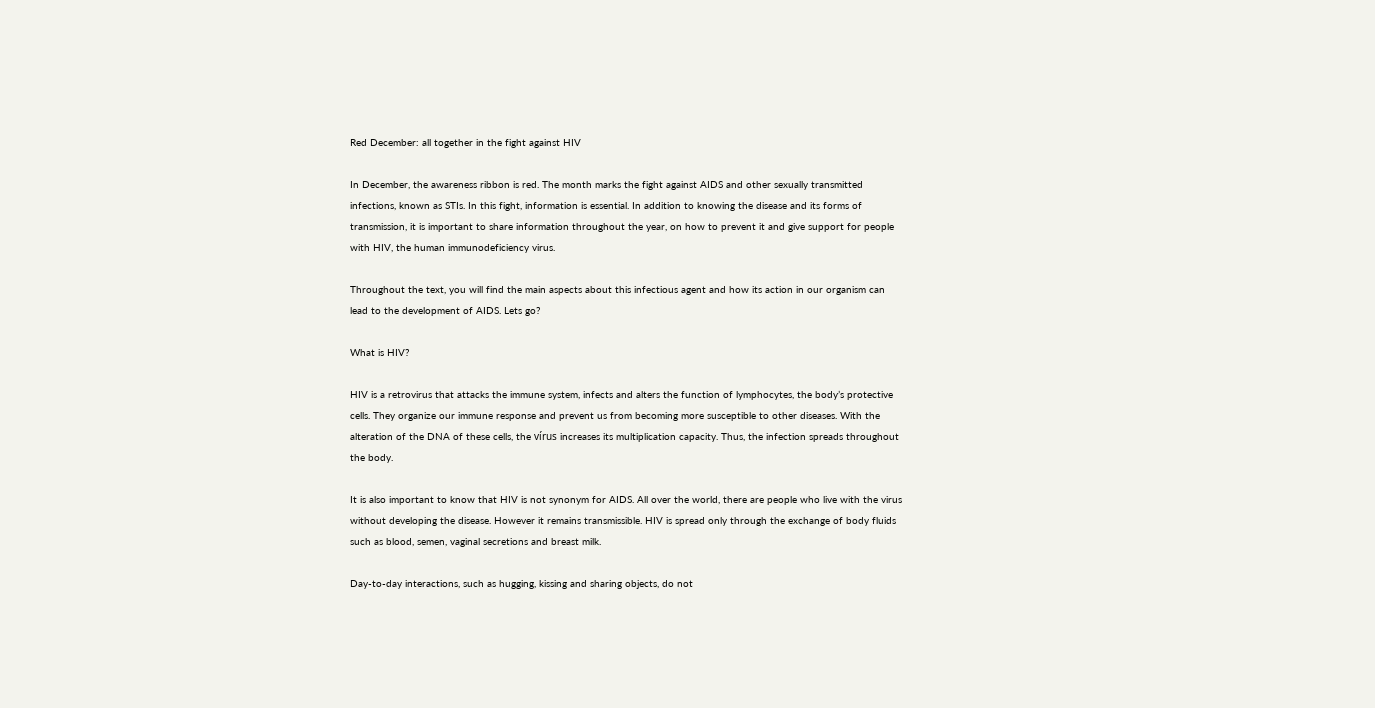Red December: all together in the fight against HIV

In December, the awareness ribbon is red. The month marks the fight against AIDS and other sexually transmitted infections, known as STIs. In this fight, information is essential. In addition to knowing the disease and its forms of transmission, it is important to share information throughout the year, on how to prevent it and give support for people with HIV, the human immunodeficiency virus.

Throughout the text, you will find the main aspects about this infectious agent and how its action in our organism can lead to the development of AIDS. Lets go?

What is HIV?

HIV is a retrovirus that attacks the immune system, infects and alters the function of lymphocytes, the body’s protective cells. They organize our immune response and prevent us from becoming more susceptible to other diseases. With the alteration of the DNA of these cells, the vírus increases its multiplication capacity. Thus, the infection spreads throughout the body.

It is also important to know that HIV is not synonym for AIDS. All over the world, there are people who live with the virus without developing the disease. However it remains transmissible. HIV is spread only through the exchange of body fluids such as blood, semen, vaginal secretions and breast milk.

Day-to-day interactions, such as hugging, kissing and sharing objects, do not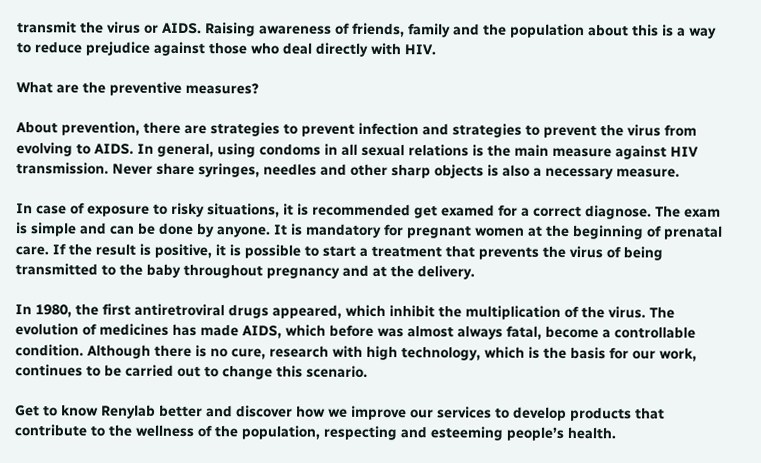transmit the virus or AIDS. Raising awareness of friends, family and the population about this is a way to reduce prejudice against those who deal directly with HIV.

What are the preventive measures?

About prevention, there are strategies to prevent infection and strategies to prevent the virus from evolving to AIDS. In general, using condoms in all sexual relations is the main measure against HIV transmission. Never share syringes, needles and other sharp objects is also a necessary measure.

In case of exposure to risky situations, it is recommended get examed for a correct diagnose. The exam is simple and can be done by anyone. It is mandatory for pregnant women at the beginning of prenatal care. If the result is positive, it is possible to start a treatment that prevents the virus of being transmitted to the baby throughout pregnancy and at the delivery.

In 1980, the first antiretroviral drugs appeared, which inhibit the multiplication of the virus. The evolution of medicines has made AIDS, which before was almost always fatal, become a controllable condition. Although there is no cure, research with high technology, which is the basis for our work, continues to be carried out to change this scenario.

Get to know Renylab better and discover how we improve our services to develop products that contribute to the wellness of the population, respecting and esteeming people’s health.